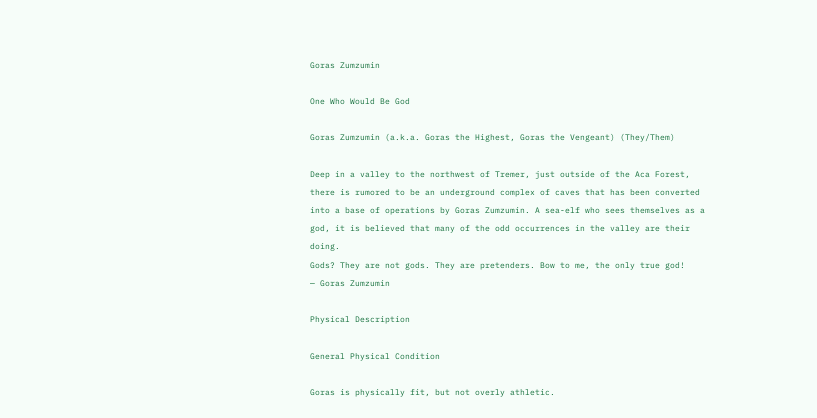Goras Zumzumin

One Who Would Be God

Goras Zumzumin (a.k.a. Goras the Highest, Goras the Vengeant) (They/Them)

Deep in a valley to the northwest of Tremer, just outside of the Aca Forest, there is rumored to be an underground complex of caves that has been converted into a base of operations by Goras Zumzumin. A sea-elf who sees themselves as a god, it is believed that many of the odd occurrences in the valley are their doing.
Gods? They are not gods. They are pretenders. Bow to me, the only true god!
— Goras Zumzumin

Physical Description

General Physical Condition

Goras is physically fit, but not overly athletic.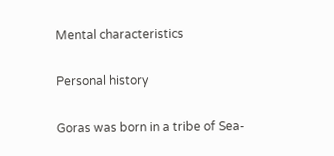Mental characteristics

Personal history

Goras was born in a tribe of Sea-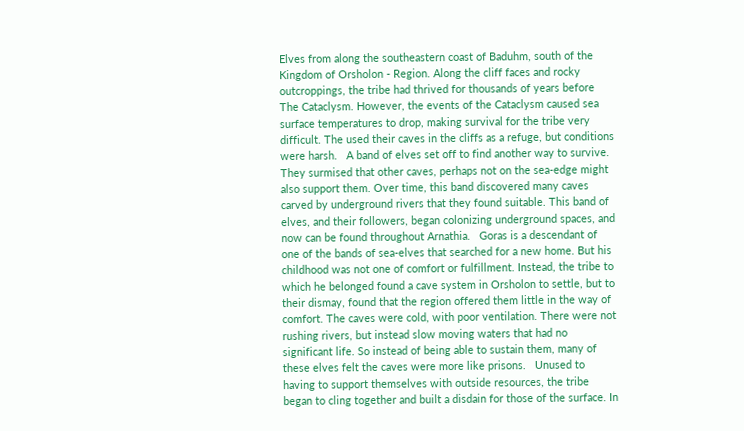Elves from along the southeastern coast of Baduhm, south of the Kingdom of Orsholon - Region. Along the cliff faces and rocky outcroppings, the tribe had thrived for thousands of years before The Cataclysm. However, the events of the Cataclysm caused sea surface temperatures to drop, making survival for the tribe very difficult. The used their caves in the cliffs as a refuge, but conditions were harsh.   A band of elves set off to find another way to survive. They surmised that other caves, perhaps not on the sea-edge might also support them. Over time, this band discovered many caves carved by underground rivers that they found suitable. This band of elves, and their followers, began colonizing underground spaces, and now can be found throughout Arnathia.   Goras is a descendant of one of the bands of sea-elves that searched for a new home. But his childhood was not one of comfort or fulfillment. Instead, the tribe to which he belonged found a cave system in Orsholon to settle, but to their dismay, found that the region offered them little in the way of comfort. The caves were cold, with poor ventilation. There were not rushing rivers, but instead slow moving waters that had no significant life. So instead of being able to sustain them, many of these elves felt the caves were more like prisons.   Unused to having to support themselves with outside resources, the tribe began to cling together and built a disdain for those of the surface. In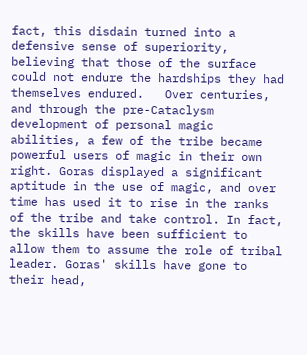fact, this disdain turned into a defensive sense of superiority, believing that those of the surface could not endure the hardships they had themselves endured.   Over centuries, and through the pre-Cataclysm development of personal magic abilities, a few of the tribe became powerful users of magic in their own right. Goras displayed a significant aptitude in the use of magic, and over time has used it to rise in the ranks of the tribe and take control. In fact, the skills have been sufficient to allow them to assume the role of tribal leader. Goras' skills have gone to their head,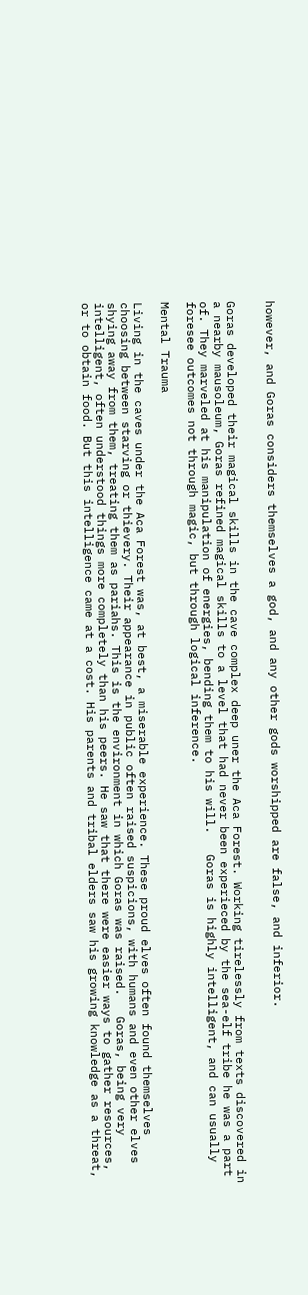however, and Goras considers themselves a god, and any other gods worshipped are false, and inferior.


Goras developed their magical skills in the cave complex deep uner the Aca Forest. Working tirelessly from texts discovered in a nearby mausoleum, Goras refined magical skills to a level that had never been experieced by the sea-elf tribe he was a part of. They marveled at his manipulation of energies, bending them to his will.   Goras is highly intelligent, and can usually foresee outcomes not through magic, but through logical inference.

Mental Trauma

Living in the caves under the Aca Forest was, at best, a miserable experience. These proud elves often found themselves choosing between starving or thievery. Their appearance in public often raised suspicions, with humans and even other elves shying away from them, treating them as pariahs. This is the environment in which Goras was raised.   Goras, being very intelligent, often understood things more completely than his peers. He saw that there were easier ways to gather resources, or to obtain food. But this intelligence came at a cost. His parents and tribal elders saw his growing knowledge as a threat,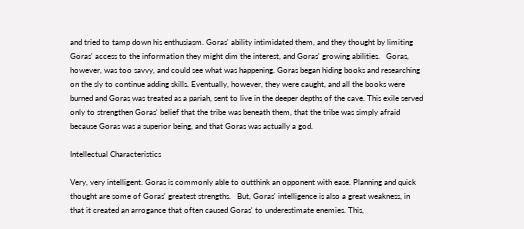and tried to tamp down his enthusiasm. Goras' ability intimidated them, and they thought by limiting Goras' access to the information they might dim the interest, and Goras' growing abilities.   Goras, however, was too savvy, and could see what was happening. Goras began hiding books and researching on the sly to continue adding skills. Eventually, however, they were caught, and all the books were burned and Goras was treated as a pariah, sent to live in the deeper depths of the cave. This exile served only to strengthen Goras' belief that the tribe was beneath them, that the tribe was simply afraid because Goras was a superior being, and that Goras was actually a god.

Intellectual Characteristics

Very, very intelligent. Goras is commonly able to outthink an opponent with ease. Planning and quick thought are some of Goras' greatest strengths.   But, Goras' intelligence is also a great weakness, in that it created an arrogance that often caused Goras' to underestimate enemies. This,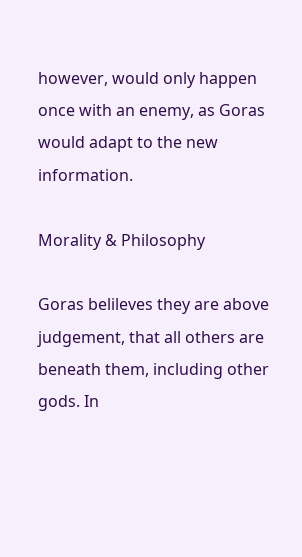however, would only happen once with an enemy, as Goras would adapt to the new information.

Morality & Philosophy

Goras belileves they are above judgement, that all others are beneath them, including other gods. In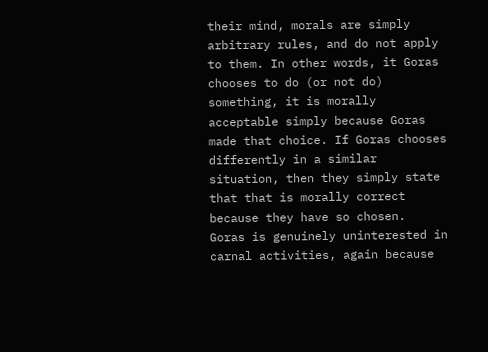their mind, morals are simply arbitrary rules, and do not apply to them. In other words, it Goras chooses to do (or not do) something, it is morally acceptable simply because Goras made that choice. If Goras chooses differently in a similar situation, then they simply state that that is morally correct because they have so chosen.
Goras is genuinely uninterested in carnal activities, again because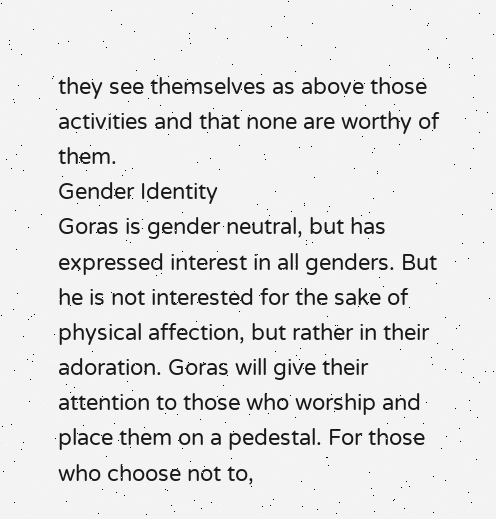they see themselves as above those activities and that none are worthy of them.
Gender Identity
Goras is gender neutral, but has expressed interest in all genders. But he is not interested for the sake of physical affection, but rather in their adoration. Goras will give their attention to those who worship and place them on a pedestal. For those who choose not to,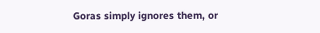Goras simply ignores them, or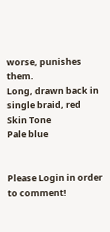worse, punishes them.
Long, drawn back in single braid, red
Skin Tone
Pale blue


Please Login in order to comment!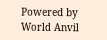Powered by World Anvil